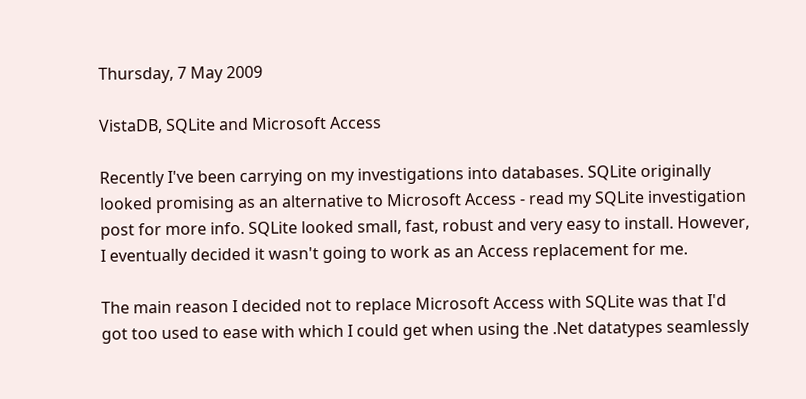Thursday, 7 May 2009

VistaDB, SQLite and Microsoft Access

Recently I've been carrying on my investigations into databases. SQLite originally looked promising as an alternative to Microsoft Access - read my SQLite investigation post for more info. SQLite looked small, fast, robust and very easy to install. However, I eventually decided it wasn't going to work as an Access replacement for me.

The main reason I decided not to replace Microsoft Access with SQLite was that I'd got too used to ease with which I could get when using the .Net datatypes seamlessly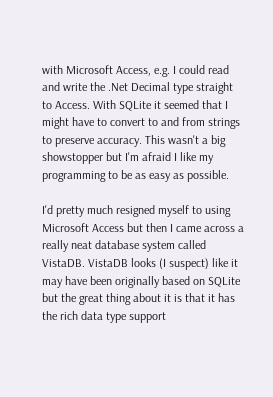with Microsoft Access, e.g. I could read and write the .Net Decimal type straight to Access. With SQLite it seemed that I might have to convert to and from strings to preserve accuracy. This wasn't a big showstopper but I'm afraid I like my programming to be as easy as possible.

I'd pretty much resigned myself to using Microsoft Access but then I came across a really neat database system called VistaDB. VistaDB looks (I suspect) like it may have been originally based on SQLite but the great thing about it is that it has the rich data type support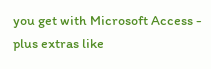you get with Microsoft Access - plus extras like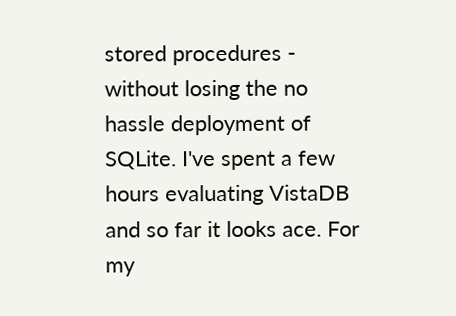stored procedures - without losing the no hassle deployment of SQLite. I've spent a few hours evaluating VistaDB and so far it looks ace. For my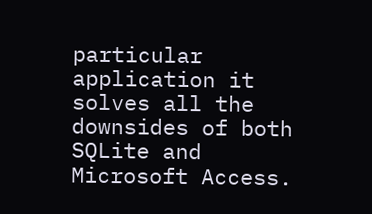particular application it solves all the downsides of both SQLite and Microsoft Access.